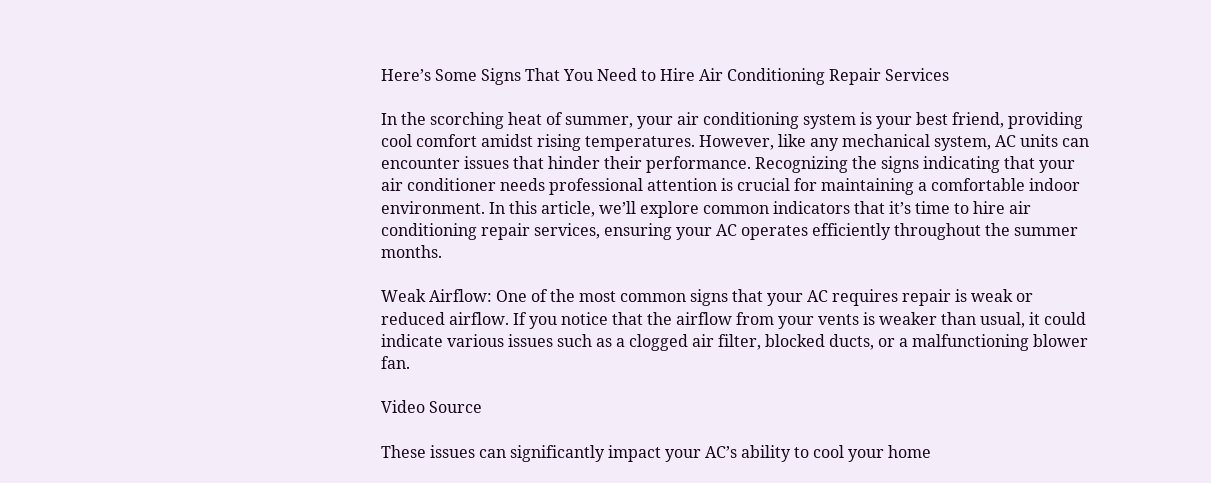Here’s Some Signs That You Need to Hire Air Conditioning Repair Services

In the scorching heat of summer, your air conditioning system is your best friend, providing cool comfort amidst rising temperatures. However, like any mechanical system, AC units can encounter issues that hinder their performance. Recognizing the signs indicating that your air conditioner needs professional attention is crucial for maintaining a comfortable indoor environment. In this article, we’ll explore common indicators that it’s time to hire air conditioning repair services, ensuring your AC operates efficiently throughout the summer months.

Weak Airflow: One of the most common signs that your AC requires repair is weak or reduced airflow. If you notice that the airflow from your vents is weaker than usual, it could indicate various issues such as a clogged air filter, blocked ducts, or a malfunctioning blower fan.

Video Source

These issues can significantly impact your AC’s ability to cool your home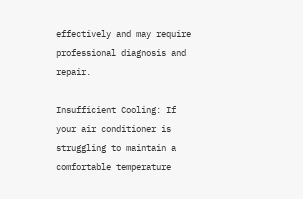effectively and may require professional diagnosis and repair.

Insufficient Cooling: If your air conditioner is struggling to maintain a comfortable temperature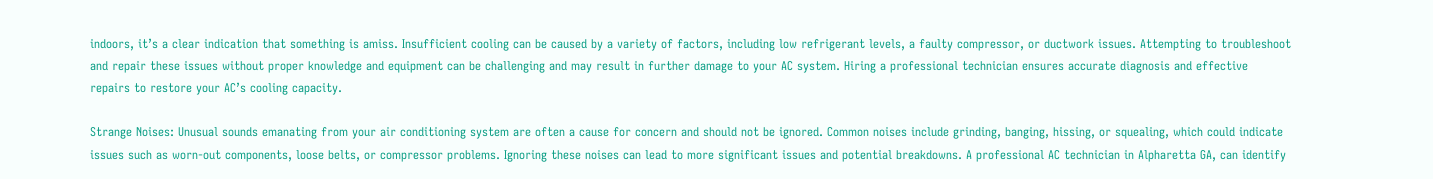indoors, it’s a clear indication that something is amiss. Insufficient cooling can be caused by a variety of factors, including low refrigerant levels, a faulty compressor, or ductwork issues. Attempting to troubleshoot and repair these issues without proper knowledge and equipment can be challenging and may result in further damage to your AC system. Hiring a professional technician ensures accurate diagnosis and effective repairs to restore your AC’s cooling capacity.

Strange Noises: Unusual sounds emanating from your air conditioning system are often a cause for concern and should not be ignored. Common noises include grinding, banging, hissing, or squealing, which could indicate issues such as worn-out components, loose belts, or compressor problems. Ignoring these noises can lead to more significant issues and potential breakdowns. A professional AC technician in Alpharetta GA, can identify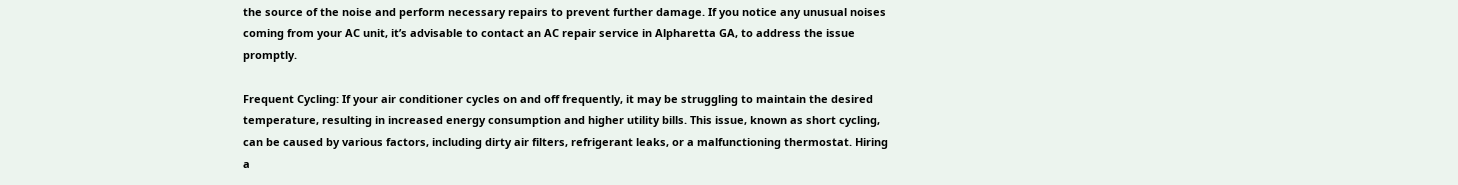the source of the noise and perform necessary repairs to prevent further damage. If you notice any unusual noises coming from your AC unit, it’s advisable to contact an AC repair service in Alpharetta GA, to address the issue promptly.

Frequent Cycling: If your air conditioner cycles on and off frequently, it may be struggling to maintain the desired temperature, resulting in increased energy consumption and higher utility bills. This issue, known as short cycling, can be caused by various factors, including dirty air filters, refrigerant leaks, or a malfunctioning thermostat. Hiring a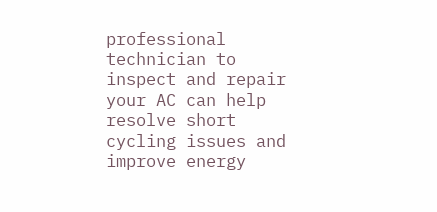professional technician to inspect and repair your AC can help resolve short cycling issues and improve energy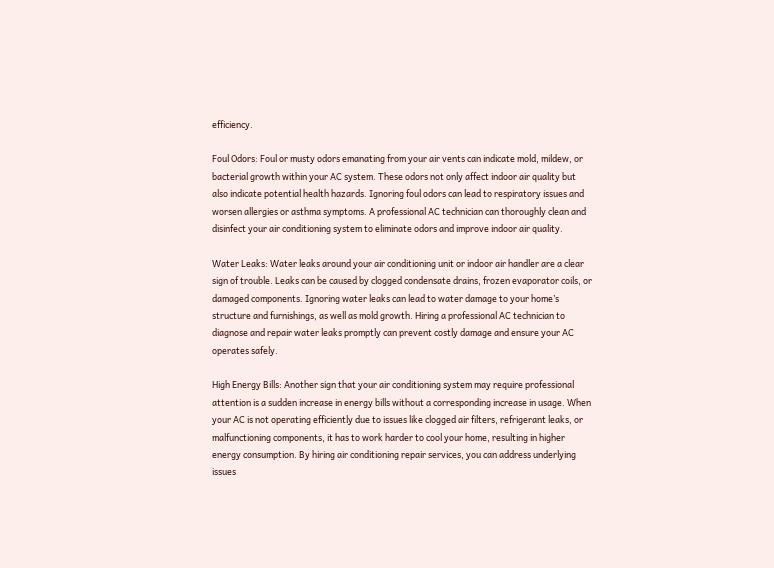efficiency.

Foul Odors: Foul or musty odors emanating from your air vents can indicate mold, mildew, or bacterial growth within your AC system. These odors not only affect indoor air quality but also indicate potential health hazards. Ignoring foul odors can lead to respiratory issues and worsen allergies or asthma symptoms. A professional AC technician can thoroughly clean and disinfect your air conditioning system to eliminate odors and improve indoor air quality.

Water Leaks: Water leaks around your air conditioning unit or indoor air handler are a clear sign of trouble. Leaks can be caused by clogged condensate drains, frozen evaporator coils, or damaged components. Ignoring water leaks can lead to water damage to your home’s structure and furnishings, as well as mold growth. Hiring a professional AC technician to diagnose and repair water leaks promptly can prevent costly damage and ensure your AC operates safely.

High Energy Bills: Another sign that your air conditioning system may require professional attention is a sudden increase in energy bills without a corresponding increase in usage. When your AC is not operating efficiently due to issues like clogged air filters, refrigerant leaks, or malfunctioning components, it has to work harder to cool your home, resulting in higher energy consumption. By hiring air conditioning repair services, you can address underlying issues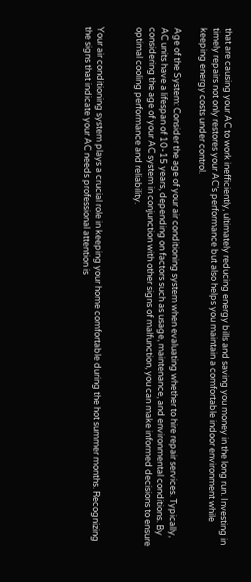that are causing your AC to work inefficiently, ultimately reducing energy bills and saving you money in the long run. Investing in timely repairs not only restores your AC’s performance but also helps you maintain a comfortable indoor environment while keeping energy costs under control.

Age of the System: Consider the age of your air conditioning system when evaluating whether to hire repair services. Typically, AC units have a lifespan of 10-15 years, depending on factors such as usage, maintenance, and environmental conditions. By considering the age of your AC system in conjunction with other signs of malfunction, you can make informed decisions to ensure optimal cooling performance and reliability.


Your air conditioning system plays a crucial role in keeping your home comfortable during the hot summer months. Recognizing the signs that indicate your AC needs professional attention is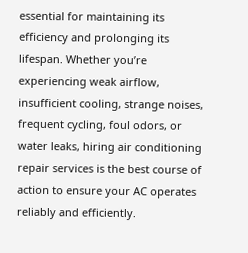essential for maintaining its efficiency and prolonging its lifespan. Whether you’re experiencing weak airflow, insufficient cooling, strange noises, frequent cycling, foul odors, or water leaks, hiring air conditioning repair services is the best course of action to ensure your AC operates reliably and efficiently.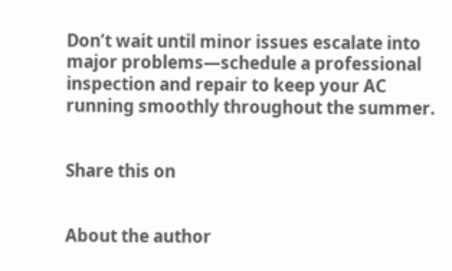Don’t wait until minor issues escalate into major problems—schedule a professional inspection and repair to keep your AC running smoothly throughout the summer.


Share this on


About the author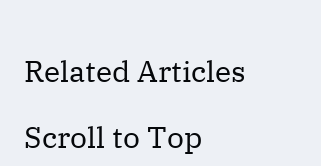Related Articles

Scroll to Top